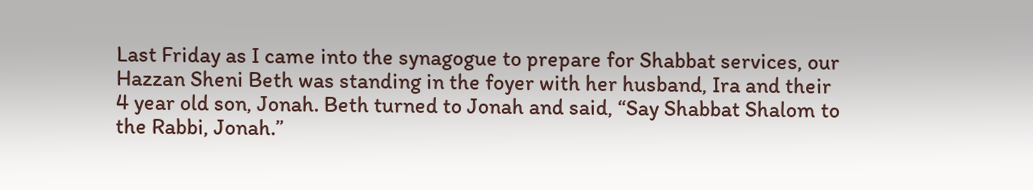Last Friday as I came into the synagogue to prepare for Shabbat services, our Hazzan Sheni Beth was standing in the foyer with her husband, Ira and their 4 year old son, Jonah. Beth turned to Jonah and said, “Say Shabbat Shalom to the Rabbi, Jonah.”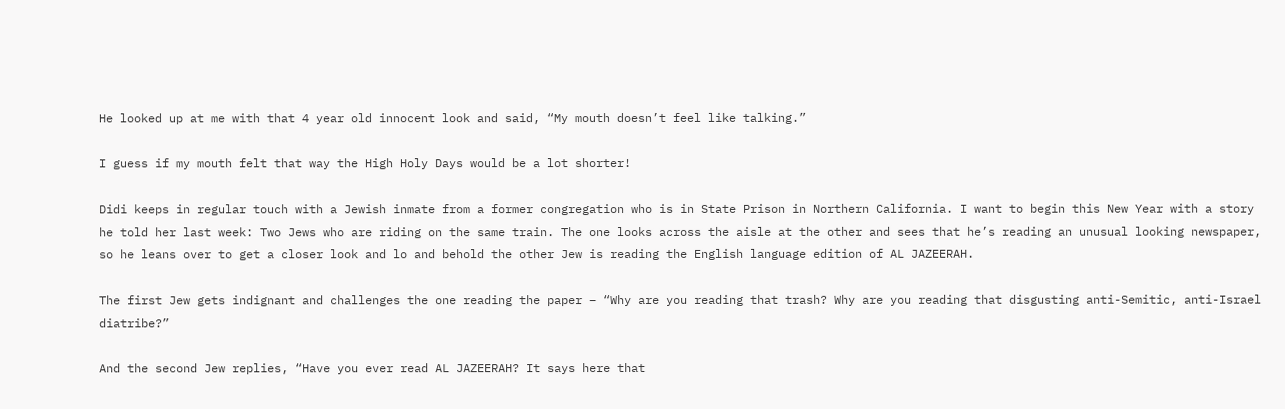He looked up at me with that 4 year old innocent look and said, “My mouth doesn’t feel like talking.”

I guess if my mouth felt that way the High Holy Days would be a lot shorter!

Didi keeps in regular touch with a Jewish inmate from a former congregation who is in State Prison in Northern California. I want to begin this New Year with a story he told her last week: Two Jews who are riding on the same train. The one looks across the aisle at the other and sees that he’s reading an unusual looking newspaper, so he leans over to get a closer look and lo and behold the other Jew is reading the English language edition of AL JAZEERAH.

The first Jew gets indignant and challenges the one reading the paper – “Why are you reading that trash? Why are you reading that disgusting anti-Semitic, anti-Israel diatribe?”

And the second Jew replies, “Have you ever read AL JAZEERAH? It says here that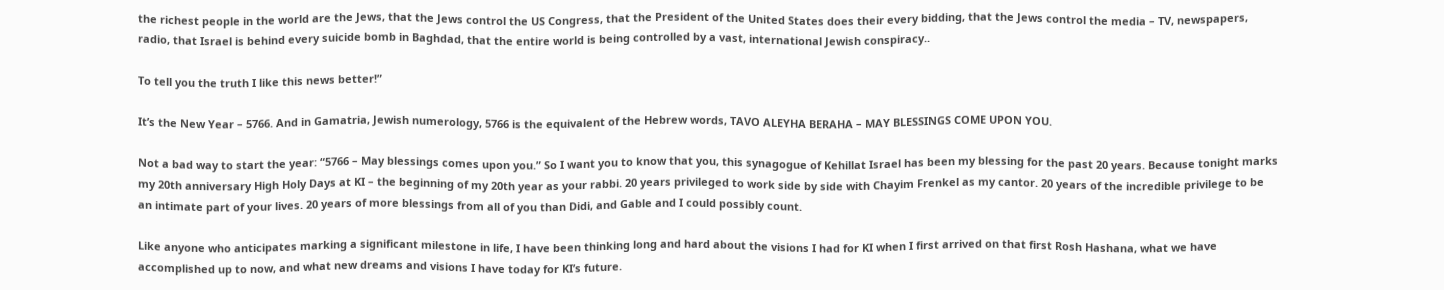the richest people in the world are the Jews, that the Jews control the US Congress, that the President of the United States does their every bidding, that the Jews control the media – TV, newspapers, radio, that Israel is behind every suicide bomb in Baghdad, that the entire world is being controlled by a vast, international Jewish conspiracy..

To tell you the truth I like this news better!”

It’s the New Year – 5766. And in Gamatria, Jewish numerology, 5766 is the equivalent of the Hebrew words, TAVO ALEYHA BERAHA – MAY BLESSINGS COME UPON YOU.

Not a bad way to start the year: “5766 – May blessings comes upon you.” So I want you to know that you, this synagogue of Kehillat Israel has been my blessing for the past 20 years. Because tonight marks my 20th anniversary High Holy Days at KI – the beginning of my 20th year as your rabbi. 20 years privileged to work side by side with Chayim Frenkel as my cantor. 20 years of the incredible privilege to be an intimate part of your lives. 20 years of more blessings from all of you than Didi, and Gable and I could possibly count.

Like anyone who anticipates marking a significant milestone in life, I have been thinking long and hard about the visions I had for KI when I first arrived on that first Rosh Hashana, what we have accomplished up to now, and what new dreams and visions I have today for KI’s future.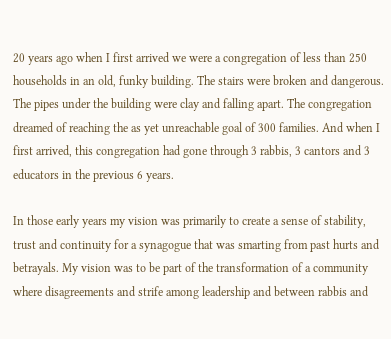20 years ago when I first arrived we were a congregation of less than 250 households in an old, funky building. The stairs were broken and dangerous. The pipes under the building were clay and falling apart. The congregation dreamed of reaching the as yet unreachable goal of 300 families. And when I first arrived, this congregation had gone through 3 rabbis, 3 cantors and 3 educators in the previous 6 years.

In those early years my vision was primarily to create a sense of stability, trust and continuity for a synagogue that was smarting from past hurts and betrayals. My vision was to be part of the transformation of a community where disagreements and strife among leadership and between rabbis and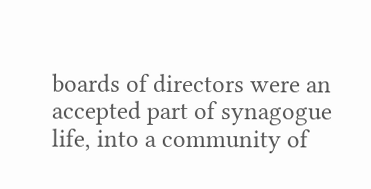boards of directors were an accepted part of synagogue life, into a community of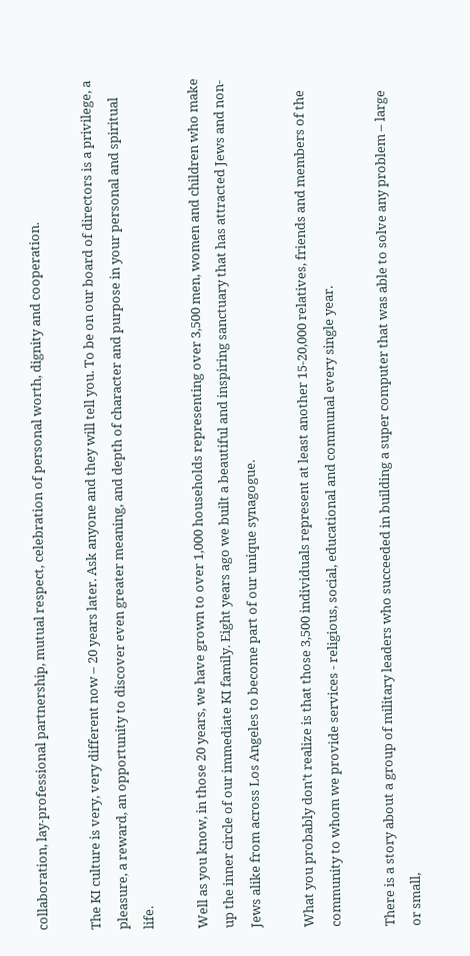collaboration, lay-professional partnership, mutual respect, celebration of personal worth, dignity and cooperation.

The KI culture is very, very different now – 20 years later. Ask anyone and they will tell you. To be on our board of directors is a privilege, a pleasure, a reward, an opportunity to discover even greater meaning, and depth of character and purpose in your personal and spiritual life.

Well as you know, in those 20 years, we have grown to over 1,000 households representing over 3,500 men, women and children who make up the inner circle of our immediate KI family. Eight years ago we built a beautiful and inspiring sanctuary that has attracted Jews and non-Jews alike from across Los Angeles to become part of our unique synagogue.

What you probably don’t realize is that those 3,500 individuals represent at least another 15-20,000 relatives, friends and members of the community to whom we provide services - religious, social, educational and communal every single year.

There is a story about a group of military leaders who succeeded in building a super computer that was able to solve any problem – large or small,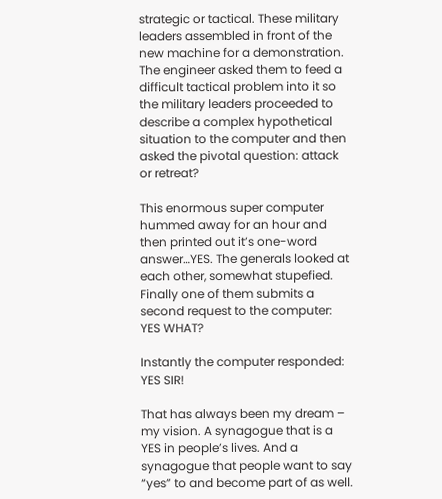strategic or tactical. These military leaders assembled in front of the new machine for a demonstration. The engineer asked them to feed a difficult tactical problem into it so the military leaders proceeded to describe a complex hypothetical situation to the computer and then asked the pivotal question: attack or retreat?

This enormous super computer hummed away for an hour and then printed out it’s one-word answer…YES. The generals looked at each other, somewhat stupefied. Finally one of them submits a second request to the computer: YES WHAT?

Instantly the computer responded: YES SIR!

That has always been my dream – my vision. A synagogue that is a YES in people’s lives. And a synagogue that people want to say “yes” to and become part of as well.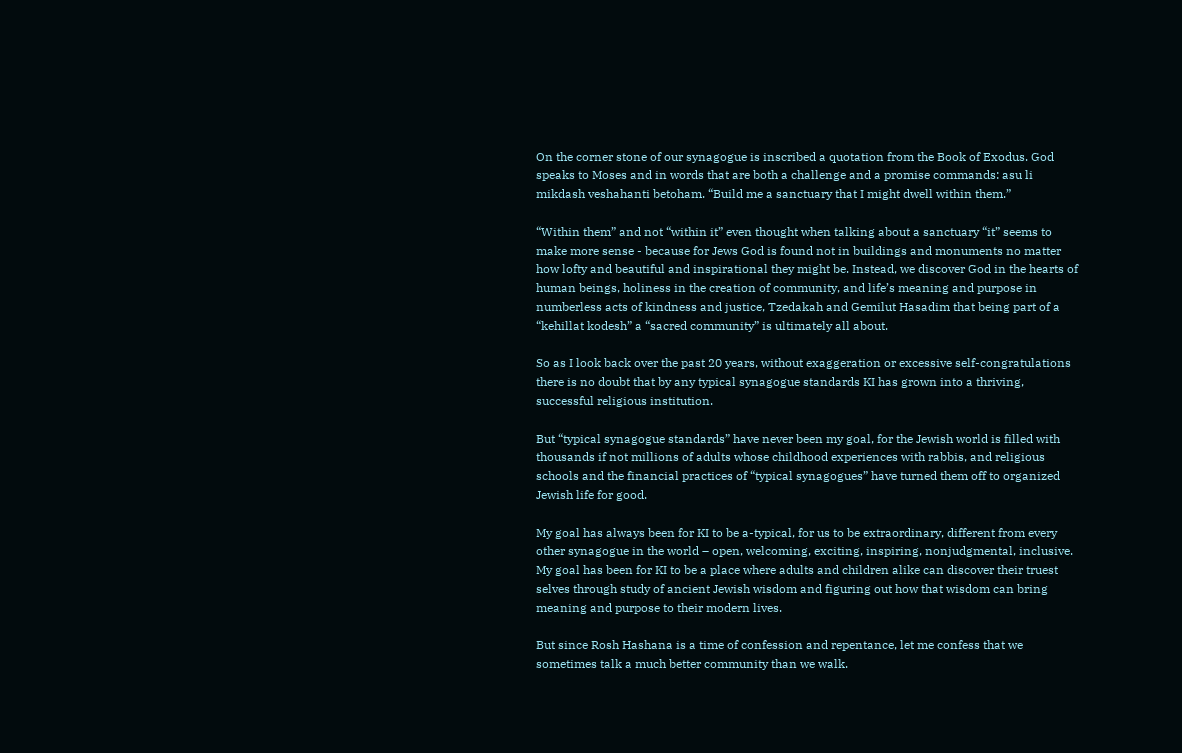On the corner stone of our synagogue is inscribed a quotation from the Book of Exodus. God speaks to Moses and in words that are both a challenge and a promise commands: asu li mikdash veshahanti betoham. “Build me a sanctuary that I might dwell within them.”

“Within them” and not “within it” even thought when talking about a sanctuary “it” seems to make more sense - because for Jews God is found not in buildings and monuments no matter how lofty and beautiful and inspirational they might be. Instead, we discover God in the hearts of human beings, holiness in the creation of community, and life’s meaning and purpose in numberless acts of kindness and justice, Tzedakah and Gemilut Hasadim that being part of a “kehillat kodesh” a “sacred community” is ultimately all about.

So as I look back over the past 20 years, without exaggeration or excessive self-congratulations there is no doubt that by any typical synagogue standards KI has grown into a thriving, successful religious institution.

But “typical synagogue standards” have never been my goal, for the Jewish world is filled with thousands if not millions of adults whose childhood experiences with rabbis, and religious schools and the financial practices of “typical synagogues” have turned them off to organized Jewish life for good.

My goal has always been for KI to be a-typical, for us to be extraordinary, different from every other synagogue in the world – open, welcoming, exciting, inspiring, nonjudgmental, inclusive. My goal has been for KI to be a place where adults and children alike can discover their truest selves through study of ancient Jewish wisdom and figuring out how that wisdom can bring meaning and purpose to their modern lives.

But since Rosh Hashana is a time of confession and repentance, let me confess that we sometimes talk a much better community than we walk.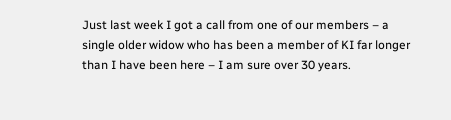Just last week I got a call from one of our members – a single older widow who has been a member of KI far longer than I have been here – I am sure over 30 years.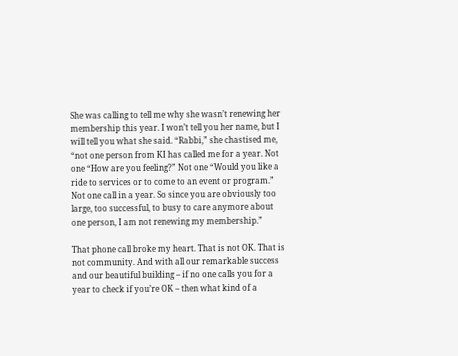She was calling to tell me why she wasn’t renewing her membership this year. I won’t tell you her name, but I will tell you what she said. “Rabbi,” she chastised me, “not one person from KI has called me for a year. Not one “How are you feeling?” Not one “Would you like a ride to services or to come to an event or program.” Not one call in a year. So since you are obviously too large, too successful, to busy to care anymore about one person, I am not renewing my membership.”

That phone call broke my heart. That is not OK. That is not community. And with all our remarkable success and our beautiful building – if no one calls you for a year to check if you’re OK – then what kind of a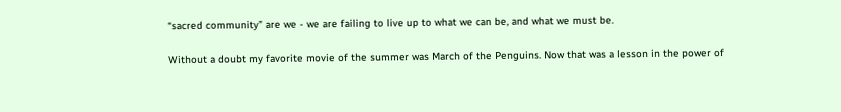“sacred community” are we - we are failing to live up to what we can be, and what we must be.

Without a doubt my favorite movie of the summer was March of the Penguins. Now that was a lesson in the power of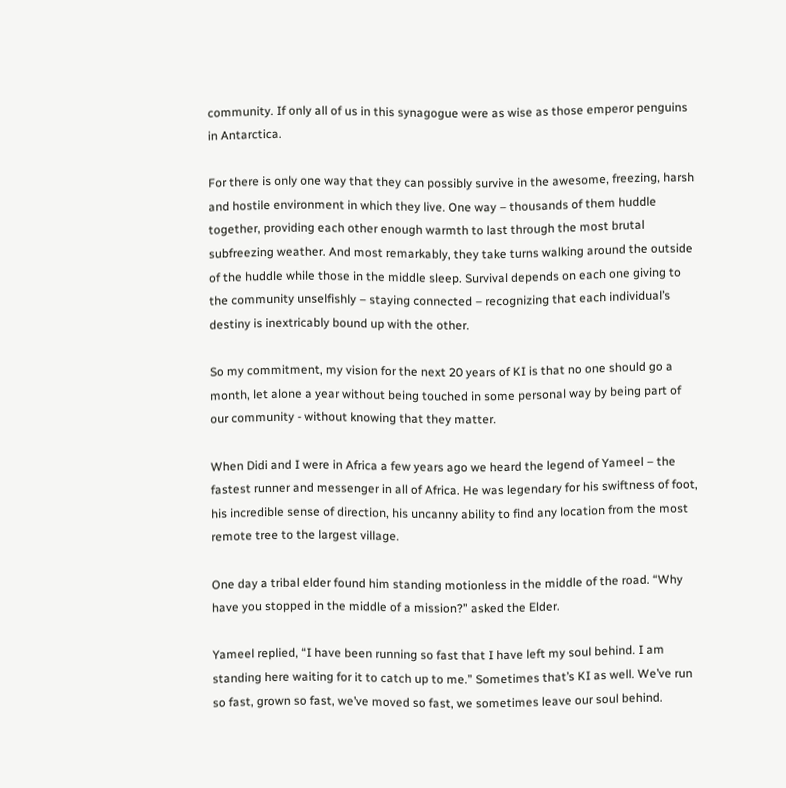community. If only all of us in this synagogue were as wise as those emperor penguins in Antarctica.

For there is only one way that they can possibly survive in the awesome, freezing, harsh and hostile environment in which they live. One way – thousands of them huddle together, providing each other enough warmth to last through the most brutal subfreezing weather. And most remarkably, they take turns walking around the outside of the huddle while those in the middle sleep. Survival depends on each one giving to the community unselfishly – staying connected – recognizing that each individual’s destiny is inextricably bound up with the other.

So my commitment, my vision for the next 20 years of KI is that no one should go a month, let alone a year without being touched in some personal way by being part of our community - without knowing that they matter.

When Didi and I were in Africa a few years ago we heard the legend of Yameel – the fastest runner and messenger in all of Africa. He was legendary for his swiftness of foot, his incredible sense of direction, his uncanny ability to find any location from the most remote tree to the largest village.

One day a tribal elder found him standing motionless in the middle of the road. “Why have you stopped in the middle of a mission?” asked the Elder.

Yameel replied, “I have been running so fast that I have left my soul behind. I am standing here waiting for it to catch up to me.” Sometimes that’s KI as well. We’ve run so fast, grown so fast, we’ve moved so fast, we sometimes leave our soul behind.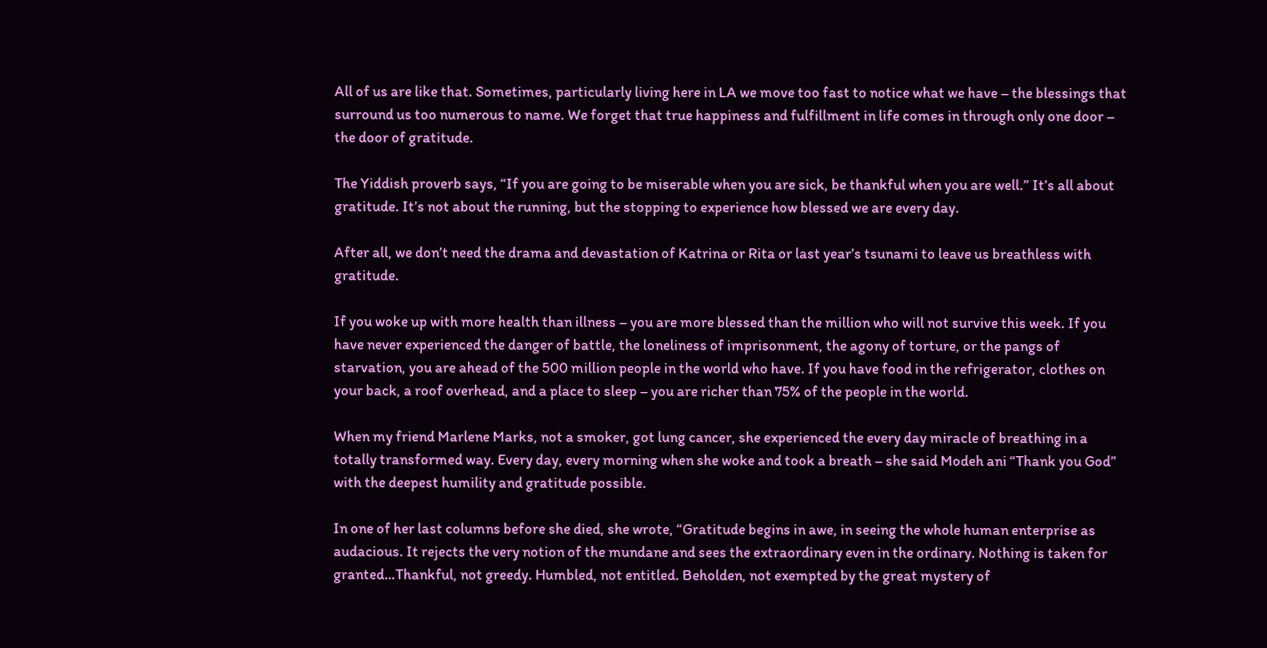All of us are like that. Sometimes, particularly living here in LA we move too fast to notice what we have – the blessings that surround us too numerous to name. We forget that true happiness and fulfillment in life comes in through only one door – the door of gratitude.

The Yiddish proverb says, “If you are going to be miserable when you are sick, be thankful when you are well.” It’s all about gratitude. It’s not about the running, but the stopping to experience how blessed we are every day.

After all, we don’t need the drama and devastation of Katrina or Rita or last year’s tsunami to leave us breathless with gratitude.

If you woke up with more health than illness – you are more blessed than the million who will not survive this week. If you have never experienced the danger of battle, the loneliness of imprisonment, the agony of torture, or the pangs of starvation, you are ahead of the 500 million people in the world who have. If you have food in the refrigerator, clothes on your back, a roof overhead, and a place to sleep – you are richer than 75% of the people in the world.

When my friend Marlene Marks, not a smoker, got lung cancer, she experienced the every day miracle of breathing in a totally transformed way. Every day, every morning when she woke and took a breath – she said Modeh ani “Thank you God” with the deepest humility and gratitude possible.

In one of her last columns before she died, she wrote, “Gratitude begins in awe, in seeing the whole human enterprise as audacious. It rejects the very notion of the mundane and sees the extraordinary even in the ordinary. Nothing is taken for granted…Thankful, not greedy. Humbled, not entitled. Beholden, not exempted by the great mystery of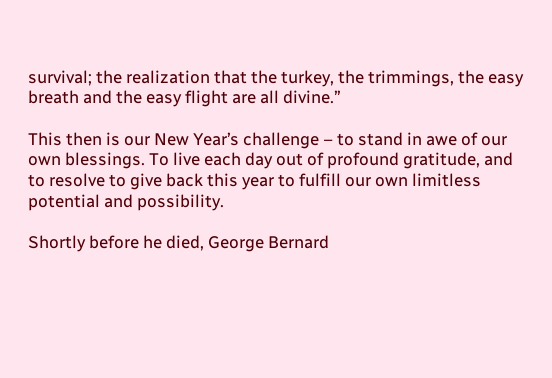survival; the realization that the turkey, the trimmings, the easy breath and the easy flight are all divine.”

This then is our New Year’s challenge – to stand in awe of our own blessings. To live each day out of profound gratitude, and to resolve to give back this year to fulfill our own limitless potential and possibility.

Shortly before he died, George Bernard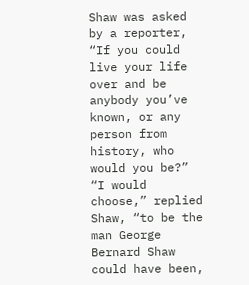Shaw was asked by a reporter, “If you could live your life over and be anybody you’ve known, or any person from history, who would you be?” “I would choose,” replied Shaw, “to be the man George Bernard Shaw could have been,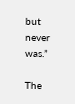but never was.”

The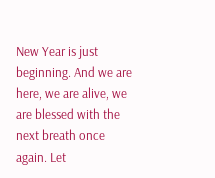New Year is just beginning. And we are here, we are alive, we are blessed with the next breath once again. Let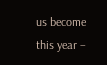us become this year –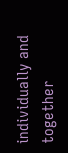individually and together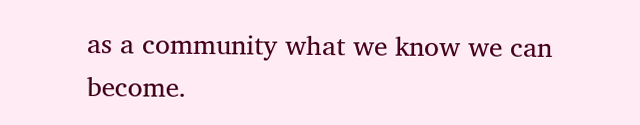as a community what we know we can become.